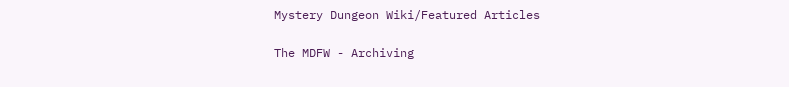Mystery Dungeon Wiki/Featured Articles

The MDFW - Archiving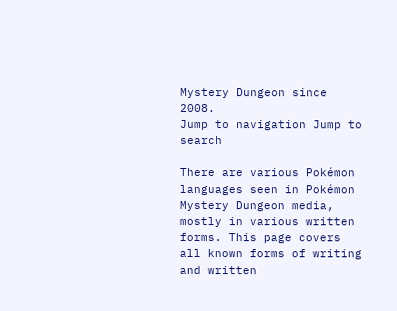Mystery Dungeon since 2008.
Jump to navigation Jump to search

There are various Pokémon languages seen in Pokémon Mystery Dungeon media, mostly in various written forms. This page covers all known forms of writing and written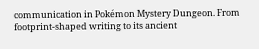communication in Pokémon Mystery Dungeon. From footprint-shaped writing to its ancient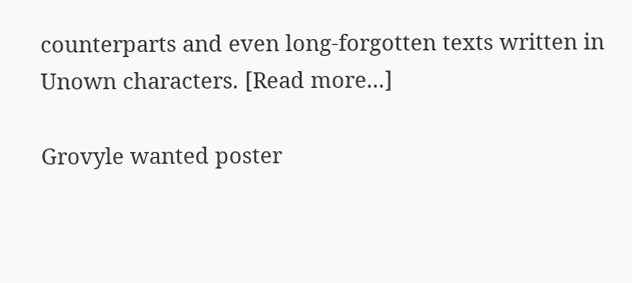counterparts and even long-forgotten texts written in Unown characters. [Read more...]

Grovyle wanted poster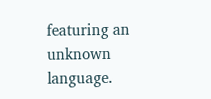featuring an unknown language.